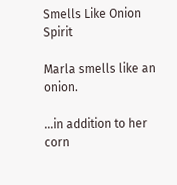Smells Like Onion Spirit

Marla smells like an onion.

…in addition to her corn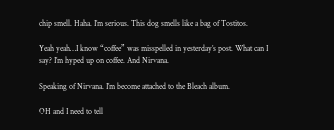chip smell. Haha. I’m serious. This dog smells like a bag of Tostitos.

Yeah yeah…I know “coffee” was misspelled in yesterday’s post. What can I say? I’m hyped up on coffee. And Nirvana.

Speaking of Nirvana. I’m become attached to the Bleach album.

OH and I need to tell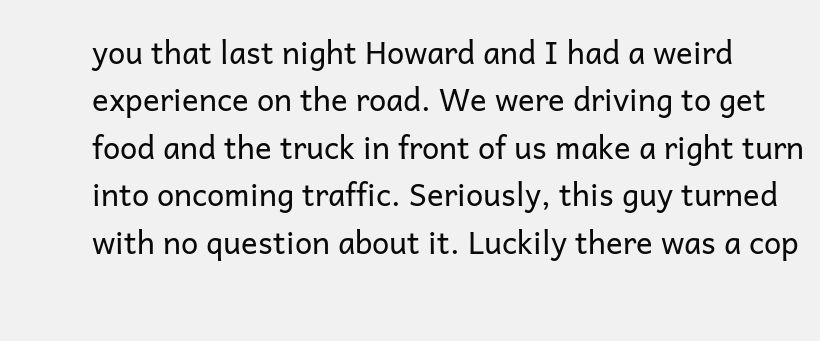you that last night Howard and I had a weird experience on the road. We were driving to get food and the truck in front of us make a right turn into oncoming traffic. Seriously, this guy turned with no question about it. Luckily there was a cop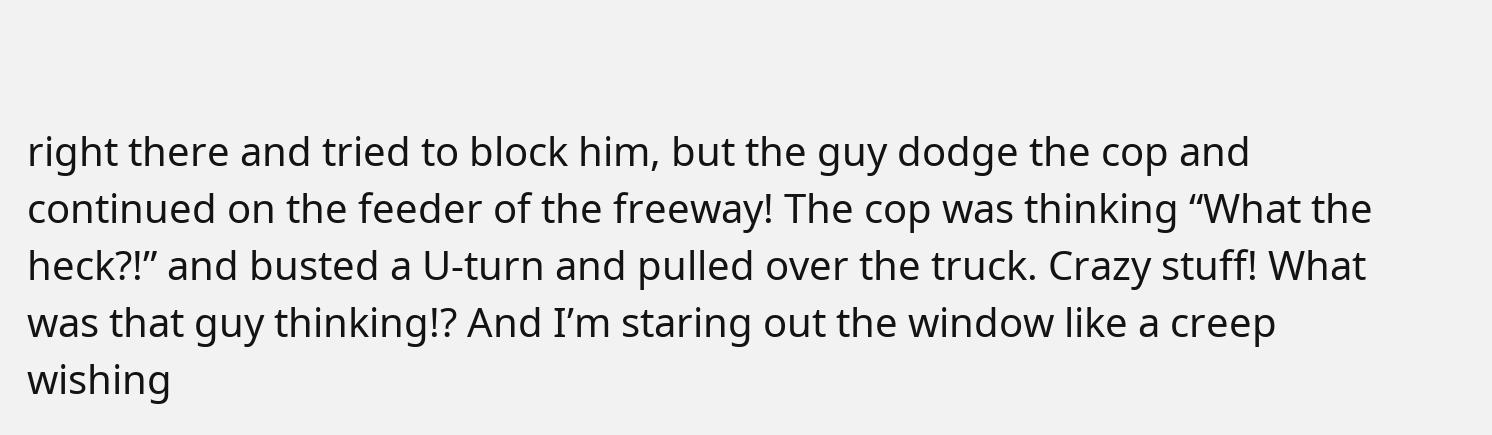right there and tried to block him, but the guy dodge the cop and continued on the feeder of the freeway! The cop was thinking “What the heck?!” and busted a U-turn and pulled over the truck. Crazy stuff! What was that guy thinking!? And I’m staring out the window like a creep wishing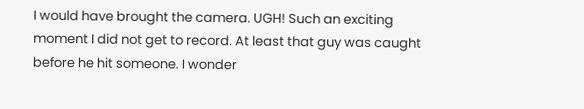I would have brought the camera. UGH! Such an exciting moment I did not get to record. At least that guy was caught before he hit someone. I wonder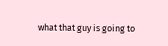what that guy is going to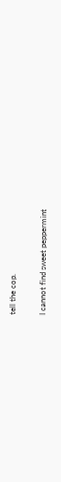tell the cop.

I cannot find sweet peppermint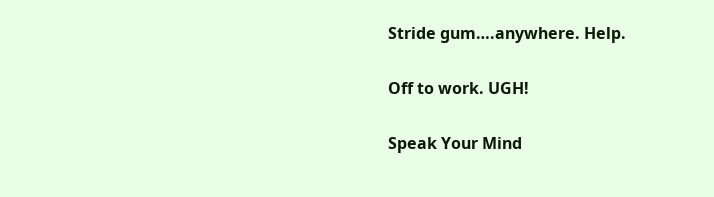Stride gum….anywhere. Help.

Off to work. UGH!

Speak Your Mind